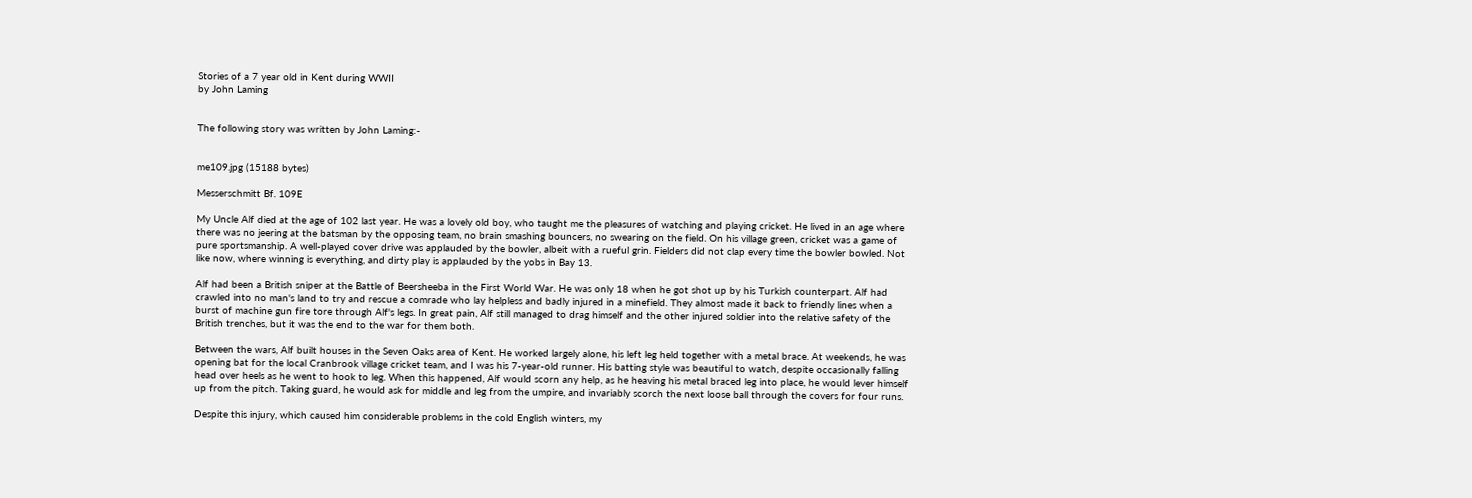Stories of a 7 year old in Kent during WWII
by John Laming


The following story was written by John Laming:-


me109.jpg (15188 bytes)

Messerschmitt Bf. 109E

My Uncle Alf died at the age of 102 last year. He was a lovely old boy, who taught me the pleasures of watching and playing cricket. He lived in an age where there was no jeering at the batsman by the opposing team, no brain smashing bouncers, no swearing on the field. On his village green, cricket was a game of pure sportsmanship. A well-played cover drive was applauded by the bowler, albeit with a rueful grin. Fielders did not clap every time the bowler bowled. Not like now, where winning is everything, and dirty play is applauded by the yobs in Bay 13.

Alf had been a British sniper at the Battle of Beersheeba in the First World War. He was only 18 when he got shot up by his Turkish counterpart. Alf had crawled into no man's land to try and rescue a comrade who lay helpless and badly injured in a minefield. They almost made it back to friendly lines when a burst of machine gun fire tore through Alf's legs. In great pain, Alf still managed to drag himself and the other injured soldier into the relative safety of the British trenches, but it was the end to the war for them both.

Between the wars, Alf built houses in the Seven Oaks area of Kent. He worked largely alone, his left leg held together with a metal brace. At weekends, he was opening bat for the local Cranbrook village cricket team, and I was his 7-year-old runner. His batting style was beautiful to watch, despite occasionally falling head over heels as he went to hook to leg. When this happened, Alf would scorn any help, as he heaving his metal braced leg into place, he would lever himself up from the pitch. Taking guard, he would ask for middle and leg from the umpire, and invariably scorch the next loose ball through the covers for four runs.

Despite this injury, which caused him considerable problems in the cold English winters, my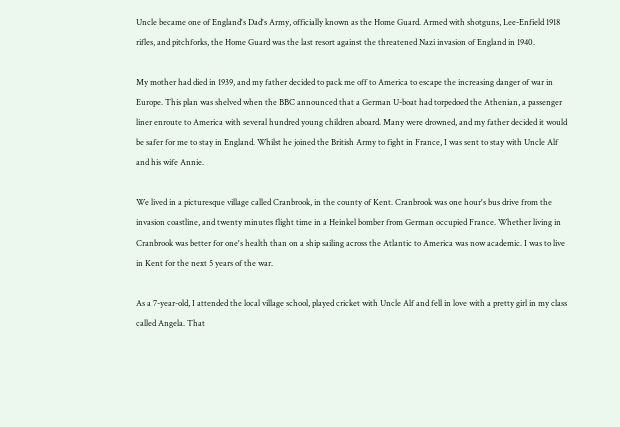Uncle became one of England's Dad's Army, officially known as the Home Guard. Armed with shotguns, Lee-Enfield 1918 rifles, and pitchforks, the Home Guard was the last resort against the threatened Nazi invasion of England in 1940.

My mother had died in 1939, and my father decided to pack me off to America to escape the increasing danger of war in Europe. This plan was shelved when the BBC announced that a German U-boat had torpedoed the Athenian, a passenger liner enroute to America with several hundred young children aboard. Many were drowned, and my father decided it would be safer for me to stay in England. Whilst he joined the British Army to fight in France, I was sent to stay with Uncle Alf and his wife Annie.

We lived in a picturesque village called Cranbrook, in the county of Kent. Cranbrook was one hour's bus drive from the invasion coastline, and twenty minutes flight time in a Heinkel bomber from German occupied France. Whether living in Cranbrook was better for one's health than on a ship sailing across the Atlantic to America was now academic. I was to live in Kent for the next 5 years of the war.

As a 7-year-old, I attended the local village school, played cricket with Uncle Alf and fell in love with a pretty girl in my class called Angela. That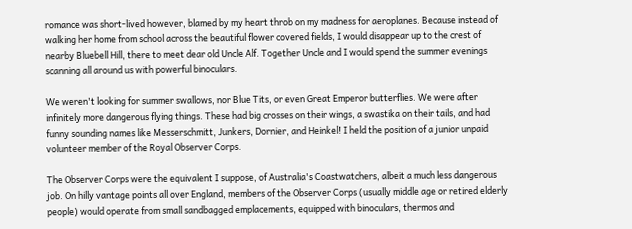romance was short-lived however, blamed by my heart throb on my madness for aeroplanes. Because instead of walking her home from school across the beautiful flower covered fields, I would disappear up to the crest of nearby Bluebell Hill, there to meet dear old Uncle Alf. Together Uncle and I would spend the summer evenings scanning all around us with powerful binoculars.

We weren't looking for summer swallows, nor Blue Tits, or even Great Emperor butterflies. We were after infinitely more dangerous flying things. These had big crosses on their wings, a swastika on their tails, and had funny sounding names like Messerschmitt, Junkers, Dornier, and Heinkel! I held the position of a junior unpaid volunteer member of the Royal Observer Corps.

The Observer Corps were the equivalent I suppose, of Australia's Coastwatchers, albeit a much less dangerous job. On hilly vantage points all over England, members of the Observer Corps (usually middle age or retired elderly people) would operate from small sandbagged emplacements, equipped with binoculars, thermos and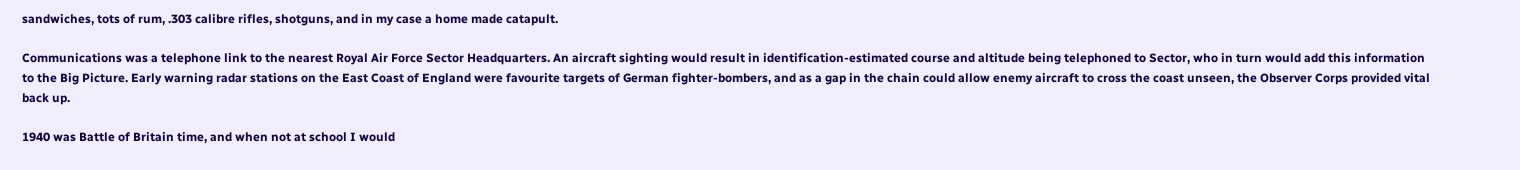sandwiches, tots of rum, .303 calibre rifles, shotguns, and in my case a home made catapult.

Communications was a telephone link to the nearest Royal Air Force Sector Headquarters. An aircraft sighting would result in identification-estimated course and altitude being telephoned to Sector, who in turn would add this information to the Big Picture. Early warning radar stations on the East Coast of England were favourite targets of German fighter-bombers, and as a gap in the chain could allow enemy aircraft to cross the coast unseen, the Observer Corps provided vital back up.

1940 was Battle of Britain time, and when not at school I would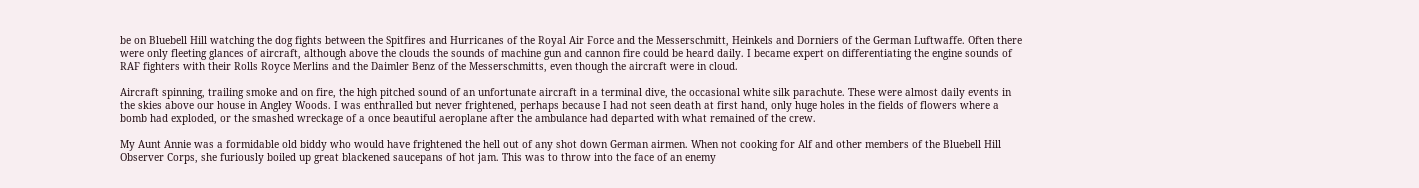be on Bluebell Hill watching the dog fights between the Spitfires and Hurricanes of the Royal Air Force and the Messerschmitt, Heinkels and Dorniers of the German Luftwaffe. Often there were only fleeting glances of aircraft, although above the clouds the sounds of machine gun and cannon fire could be heard daily. I became expert on differentiating the engine sounds of RAF fighters with their Rolls Royce Merlins and the Daimler Benz of the Messerschmitts, even though the aircraft were in cloud.

Aircraft spinning, trailing smoke and on fire, the high pitched sound of an unfortunate aircraft in a terminal dive, the occasional white silk parachute. These were almost daily events in the skies above our house in Angley Woods. I was enthralled but never frightened, perhaps because I had not seen death at first hand, only huge holes in the fields of flowers where a bomb had exploded, or the smashed wreckage of a once beautiful aeroplane after the ambulance had departed with what remained of the crew.

My Aunt Annie was a formidable old biddy who would have frightened the hell out of any shot down German airmen. When not cooking for Alf and other members of the Bluebell Hill Observer Corps, she furiously boiled up great blackened saucepans of hot jam. This was to throw into the face of an enemy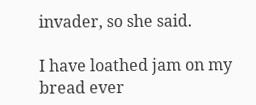invader, so she said.

I have loathed jam on my bread ever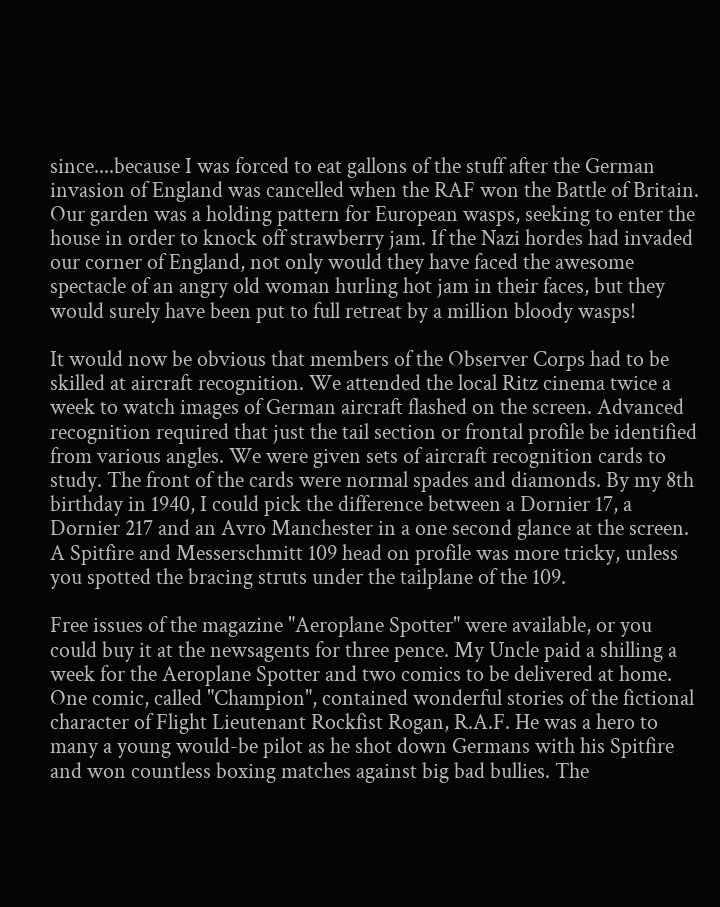since....because I was forced to eat gallons of the stuff after the German invasion of England was cancelled when the RAF won the Battle of Britain. Our garden was a holding pattern for European wasps, seeking to enter the house in order to knock off strawberry jam. If the Nazi hordes had invaded our corner of England, not only would they have faced the awesome spectacle of an angry old woman hurling hot jam in their faces, but they would surely have been put to full retreat by a million bloody wasps!

It would now be obvious that members of the Observer Corps had to be skilled at aircraft recognition. We attended the local Ritz cinema twice a week to watch images of German aircraft flashed on the screen. Advanced recognition required that just the tail section or frontal profile be identified from various angles. We were given sets of aircraft recognition cards to study. The front of the cards were normal spades and diamonds. By my 8th birthday in 1940, I could pick the difference between a Dornier 17, a Dornier 217 and an Avro Manchester in a one second glance at the screen. A Spitfire and Messerschmitt 109 head on profile was more tricky, unless you spotted the bracing struts under the tailplane of the 109.

Free issues of the magazine "Aeroplane Spotter" were available, or you could buy it at the newsagents for three pence. My Uncle paid a shilling a week for the Aeroplane Spotter and two comics to be delivered at home. One comic, called "Champion", contained wonderful stories of the fictional character of Flight Lieutenant Rockfist Rogan, R.A.F. He was a hero to many a young would-be pilot as he shot down Germans with his Spitfire and won countless boxing matches against big bad bullies. The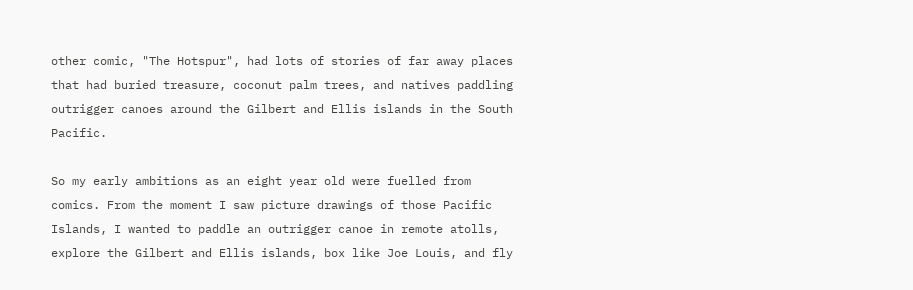other comic, "The Hotspur", had lots of stories of far away places that had buried treasure, coconut palm trees, and natives paddling outrigger canoes around the Gilbert and Ellis islands in the South Pacific.

So my early ambitions as an eight year old were fuelled from comics. From the moment I saw picture drawings of those Pacific Islands, I wanted to paddle an outrigger canoe in remote atolls, explore the Gilbert and Ellis islands, box like Joe Louis, and fly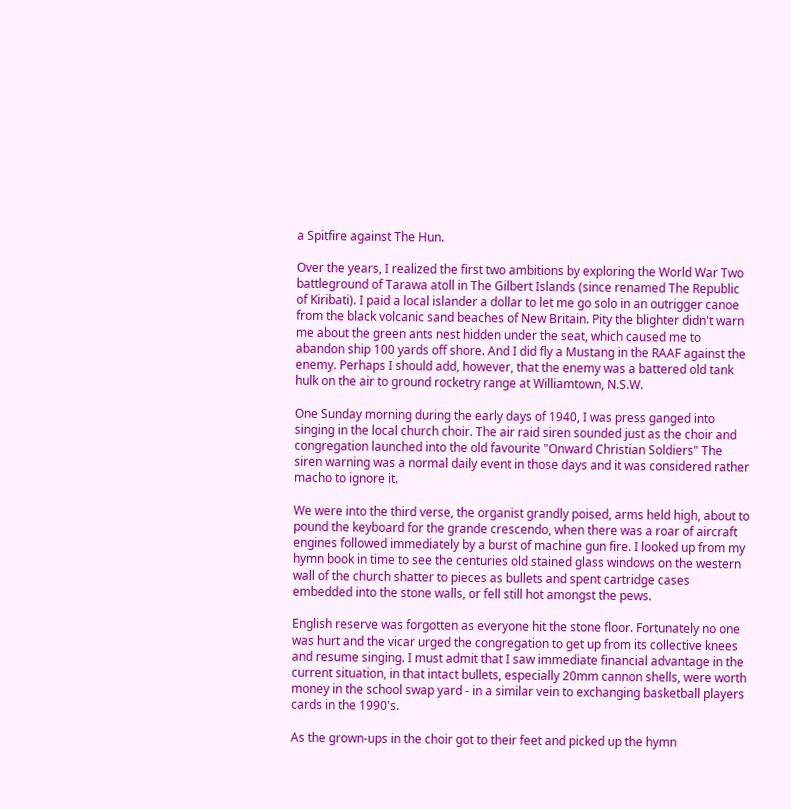a Spitfire against The Hun.

Over the years, I realized the first two ambitions by exploring the World War Two battleground of Tarawa atoll in The Gilbert Islands (since renamed The Republic of Kiribati). I paid a local islander a dollar to let me go solo in an outrigger canoe from the black volcanic sand beaches of New Britain. Pity the blighter didn't warn me about the green ants nest hidden under the seat, which caused me to abandon ship 100 yards off shore. And I did fly a Mustang in the RAAF against the enemy. Perhaps I should add, however, that the enemy was a battered old tank hulk on the air to ground rocketry range at Williamtown, N.S.W.

One Sunday morning during the early days of 1940, I was press ganged into singing in the local church choir. The air raid siren sounded just as the choir and congregation launched into the old favourite "Onward Christian Soldiers" The siren warning was a normal daily event in those days and it was considered rather macho to ignore it.

We were into the third verse, the organist grandly poised, arms held high, about to pound the keyboard for the grande crescendo, when there was a roar of aircraft engines followed immediately by a burst of machine gun fire. I looked up from my hymn book in time to see the centuries old stained glass windows on the western wall of the church shatter to pieces as bullets and spent cartridge cases embedded into the stone walls, or fell still hot amongst the pews.

English reserve was forgotten as everyone hit the stone floor. Fortunately no one was hurt and the vicar urged the congregation to get up from its collective knees and resume singing. I must admit that I saw immediate financial advantage in the current situation, in that intact bullets, especially 20mm cannon shells, were worth money in the school swap yard - in a similar vein to exchanging basketball players cards in the 1990's.

As the grown-ups in the choir got to their feet and picked up the hymn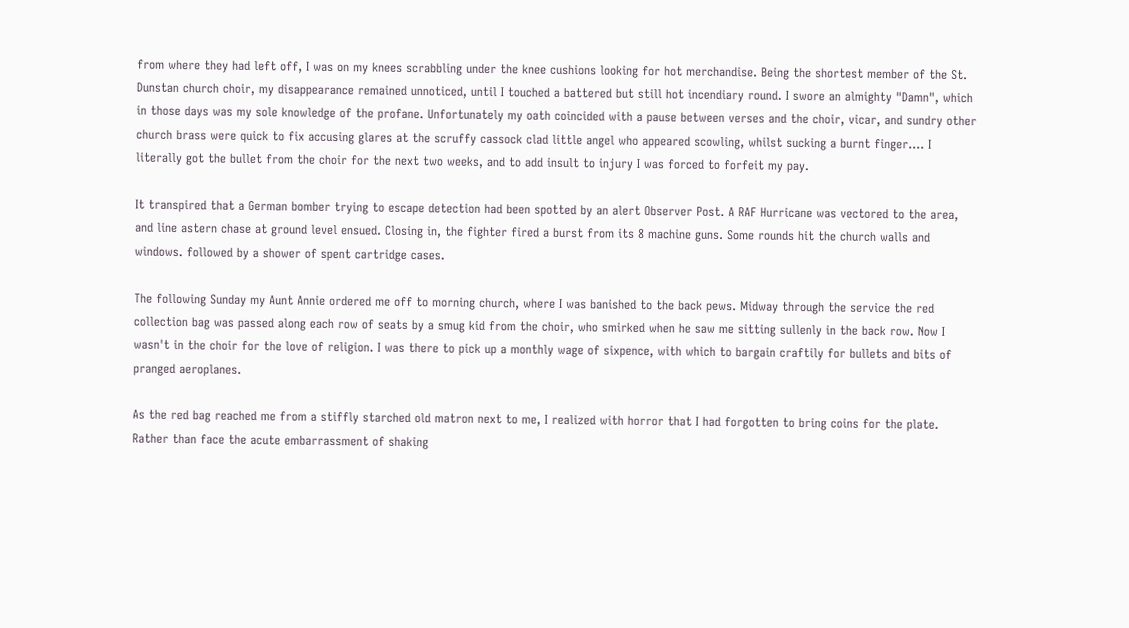from where they had left off, I was on my knees scrabbling under the knee cushions looking for hot merchandise. Being the shortest member of the St. Dunstan church choir, my disappearance remained unnoticed, until I touched a battered but still hot incendiary round. I swore an almighty "Damn", which in those days was my sole knowledge of the profane. Unfortunately my oath coincided with a pause between verses and the choir, vicar, and sundry other church brass were quick to fix accusing glares at the scruffy cassock clad little angel who appeared scowling, whilst sucking a burnt finger.... I literally got the bullet from the choir for the next two weeks, and to add insult to injury I was forced to forfeit my pay.

It transpired that a German bomber trying to escape detection had been spotted by an alert Observer Post. A RAF Hurricane was vectored to the area, and line astern chase at ground level ensued. Closing in, the fighter fired a burst from its 8 machine guns. Some rounds hit the church walls and windows. followed by a shower of spent cartridge cases.

The following Sunday my Aunt Annie ordered me off to morning church, where I was banished to the back pews. Midway through the service the red collection bag was passed along each row of seats by a smug kid from the choir, who smirked when he saw me sitting sullenly in the back row. Now I wasn't in the choir for the love of religion. I was there to pick up a monthly wage of sixpence, with which to bargain craftily for bullets and bits of pranged aeroplanes.

As the red bag reached me from a stiffly starched old matron next to me, I realized with horror that I had forgotten to bring coins for the plate. Rather than face the acute embarrassment of shaking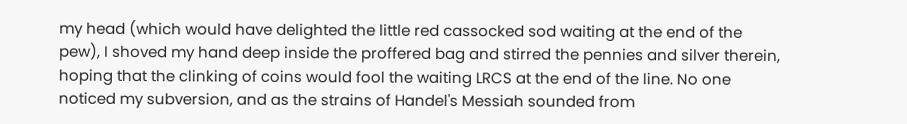my head (which would have delighted the little red cassocked sod waiting at the end of the pew), I shoved my hand deep inside the proffered bag and stirred the pennies and silver therein, hoping that the clinking of coins would fool the waiting LRCS at the end of the line. No one noticed my subversion, and as the strains of Handel's Messiah sounded from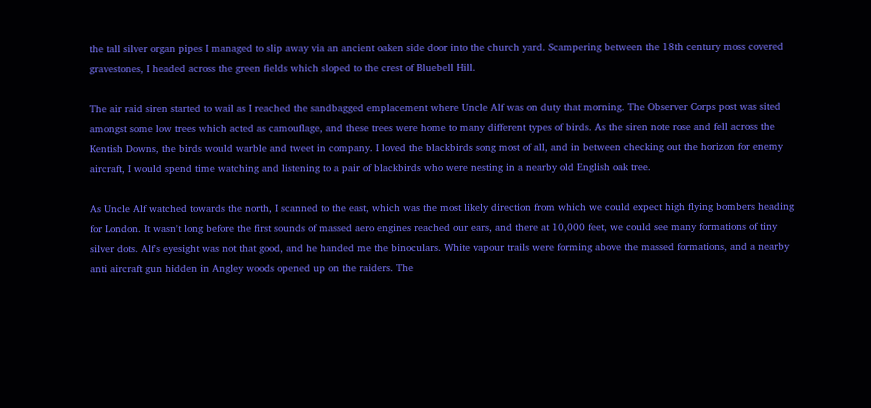the tall silver organ pipes I managed to slip away via an ancient oaken side door into the church yard. Scampering between the 18th century moss covered gravestones, I headed across the green fields which sloped to the crest of Bluebell Hill.

The air raid siren started to wail as I reached the sandbagged emplacement where Uncle Alf was on duty that morning. The Observer Corps post was sited amongst some low trees which acted as camouflage, and these trees were home to many different types of birds. As the siren note rose and fell across the Kentish Downs, the birds would warble and tweet in company. I loved the blackbirds song most of all, and in between checking out the horizon for enemy aircraft, I would spend time watching and listening to a pair of blackbirds who were nesting in a nearby old English oak tree.

As Uncle Alf watched towards the north, I scanned to the east, which was the most likely direction from which we could expect high flying bombers heading for London. It wasn't long before the first sounds of massed aero engines reached our ears, and there at 10,000 feet, we could see many formations of tiny silver dots. Alf's eyesight was not that good, and he handed me the binoculars. White vapour trails were forming above the massed formations, and a nearby anti aircraft gun hidden in Angley woods opened up on the raiders. The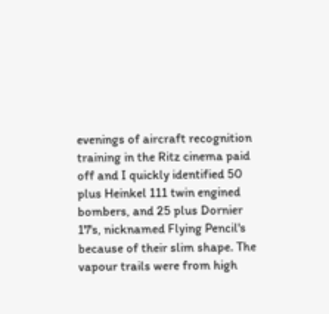evenings of aircraft recognition training in the Ritz cinema paid off and I quickly identified 50 plus Heinkel 111 twin engined bombers, and 25 plus Dornier 17's, nicknamed Flying Pencil's because of their slim shape. The vapour trails were from high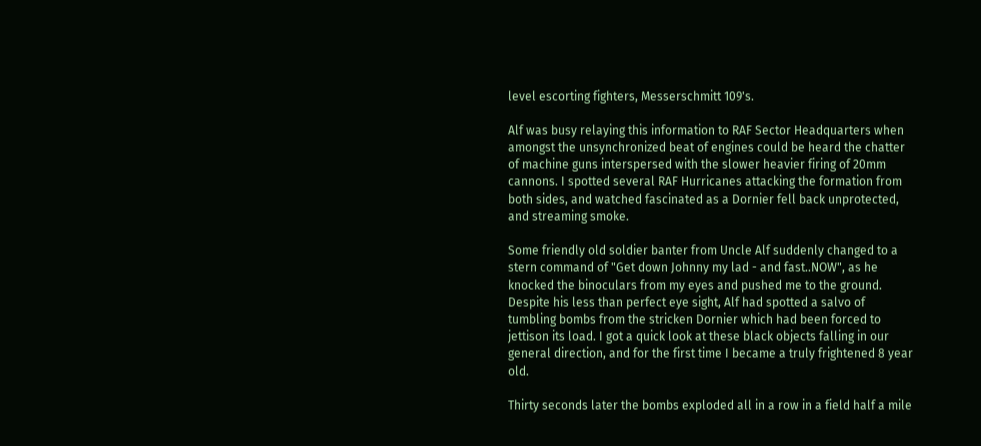level escorting fighters, Messerschmitt 109's.

Alf was busy relaying this information to RAF Sector Headquarters when amongst the unsynchronized beat of engines could be heard the chatter of machine guns interspersed with the slower heavier firing of 20mm cannons. I spotted several RAF Hurricanes attacking the formation from both sides, and watched fascinated as a Dornier fell back unprotected, and streaming smoke.

Some friendly old soldier banter from Uncle Alf suddenly changed to a stern command of "Get down Johnny my lad - and fast..NOW", as he knocked the binoculars from my eyes and pushed me to the ground. Despite his less than perfect eye sight, Alf had spotted a salvo of tumbling bombs from the stricken Dornier which had been forced to jettison its load. I got a quick look at these black objects falling in our general direction, and for the first time I became a truly frightened 8 year old.

Thirty seconds later the bombs exploded all in a row in a field half a mile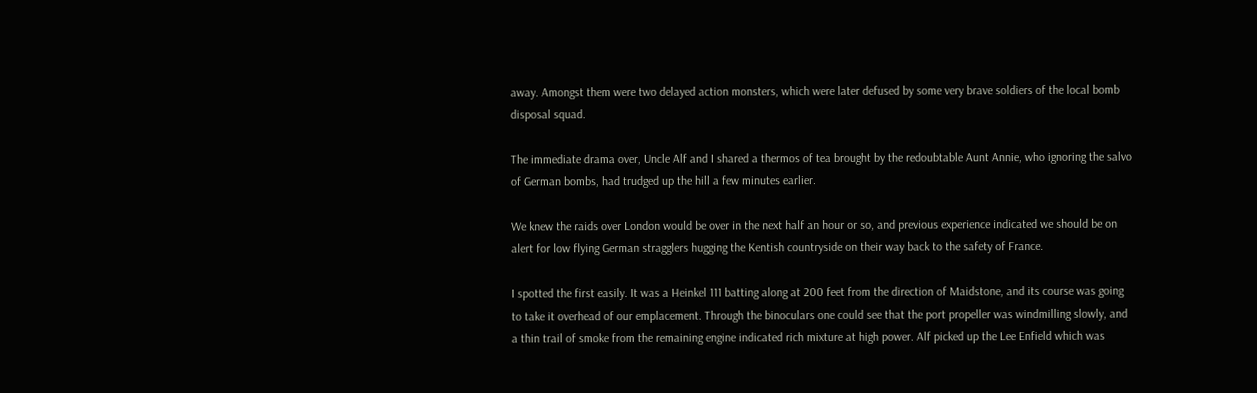away. Amongst them were two delayed action monsters, which were later defused by some very brave soldiers of the local bomb disposal squad.

The immediate drama over, Uncle Alf and I shared a thermos of tea brought by the redoubtable Aunt Annie, who ignoring the salvo of German bombs, had trudged up the hill a few minutes earlier.

We knew the raids over London would be over in the next half an hour or so, and previous experience indicated we should be on alert for low flying German stragglers hugging the Kentish countryside on their way back to the safety of France.

I spotted the first easily. It was a Heinkel 111 batting along at 200 feet from the direction of Maidstone, and its course was going to take it overhead of our emplacement. Through the binoculars one could see that the port propeller was windmilling slowly, and a thin trail of smoke from the remaining engine indicated rich mixture at high power. Alf picked up the Lee Enfield which was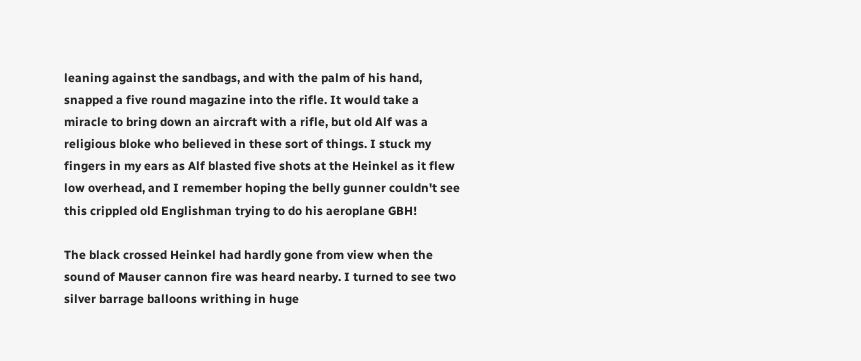leaning against the sandbags, and with the palm of his hand, snapped a five round magazine into the rifle. It would take a miracle to bring down an aircraft with a rifle, but old Alf was a religious bloke who believed in these sort of things. I stuck my fingers in my ears as Alf blasted five shots at the Heinkel as it flew low overhead, and I remember hoping the belly gunner couldn't see this crippled old Englishman trying to do his aeroplane GBH!

The black crossed Heinkel had hardly gone from view when the sound of Mauser cannon fire was heard nearby. I turned to see two silver barrage balloons writhing in huge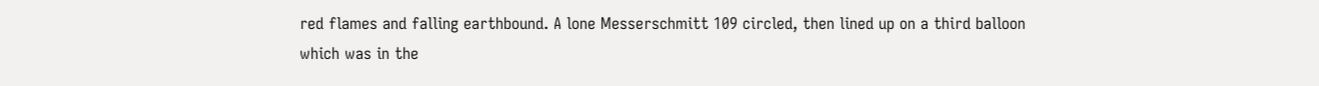red flames and falling earthbound. A lone Messerschmitt 109 circled, then lined up on a third balloon which was in the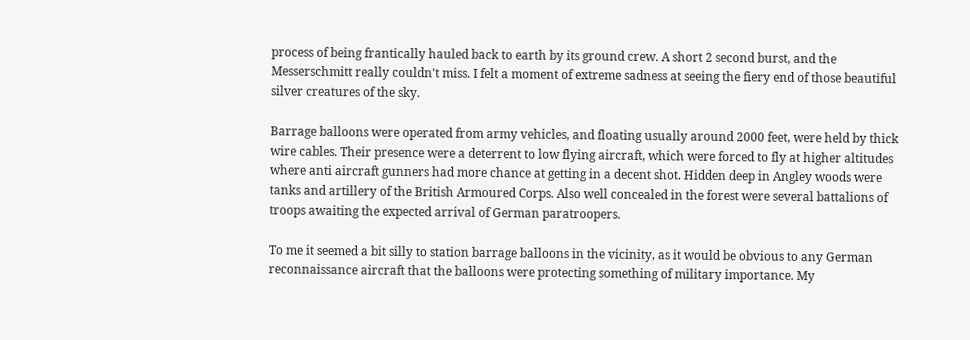process of being frantically hauled back to earth by its ground crew. A short 2 second burst, and the Messerschmitt really couldn't miss. I felt a moment of extreme sadness at seeing the fiery end of those beautiful silver creatures of the sky.

Barrage balloons were operated from army vehicles, and floating usually around 2000 feet, were held by thick wire cables. Their presence were a deterrent to low flying aircraft, which were forced to fly at higher altitudes where anti aircraft gunners had more chance at getting in a decent shot. Hidden deep in Angley woods were tanks and artillery of the British Armoured Corps. Also well concealed in the forest were several battalions of troops awaiting the expected arrival of German paratroopers.

To me it seemed a bit silly to station barrage balloons in the vicinity, as it would be obvious to any German reconnaissance aircraft that the balloons were protecting something of military importance. My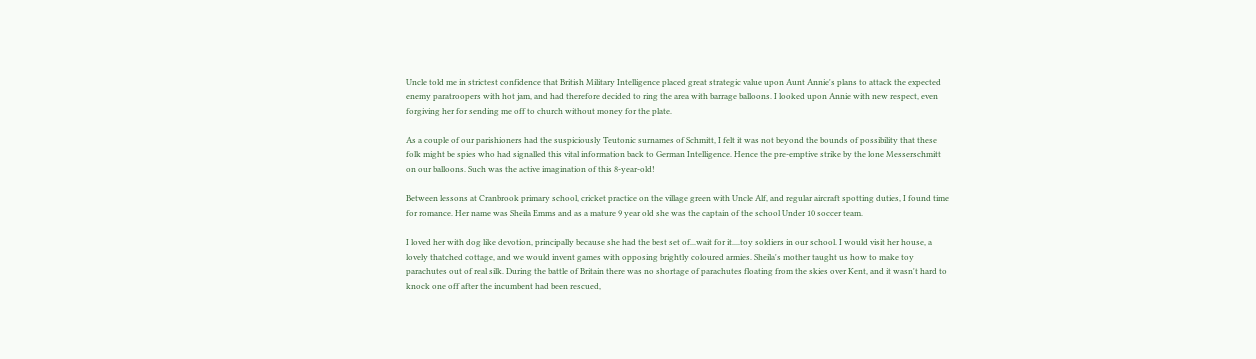Uncle told me in strictest confidence that British Military Intelligence placed great strategic value upon Aunt Annie's plans to attack the expected enemy paratroopers with hot jam, and had therefore decided to ring the area with barrage balloons. I looked upon Annie with new respect, even forgiving her for sending me off to church without money for the plate.

As a couple of our parishioners had the suspiciously Teutonic surnames of Schmitt, I felt it was not beyond the bounds of possibility that these folk might be spies who had signalled this vital information back to German Intelligence. Hence the pre-emptive strike by the lone Messerschmitt on our balloons. Such was the active imagination of this 8-year-old!

Between lessons at Cranbrook primary school, cricket practice on the village green with Uncle Alf, and regular aircraft spotting duties, I found time for romance. Her name was Sheila Emms and as a mature 9 year old she was the captain of the school Under 10 soccer team.

I loved her with dog like devotion, principally because she had the best set of...wait for it....toy soldiers in our school. I would visit her house, a lovely thatched cottage, and we would invent games with opposing brightly coloured armies. Sheila's mother taught us how to make toy parachutes out of real silk. During the battle of Britain there was no shortage of parachutes floating from the skies over Kent, and it wasn't hard to knock one off after the incumbent had been rescued,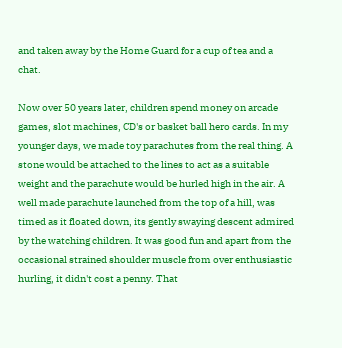and taken away by the Home Guard for a cup of tea and a chat.

Now over 50 years later, children spend money on arcade games, slot machines, CD's or basket ball hero cards. In my younger days, we made toy parachutes from the real thing. A stone would be attached to the lines to act as a suitable weight and the parachute would be hurled high in the air. A well made parachute launched from the top of a hill, was timed as it floated down, its gently swaying descent admired by the watching children. It was good fun and apart from the occasional strained shoulder muscle from over enthusiastic hurling, it didn't cost a penny. That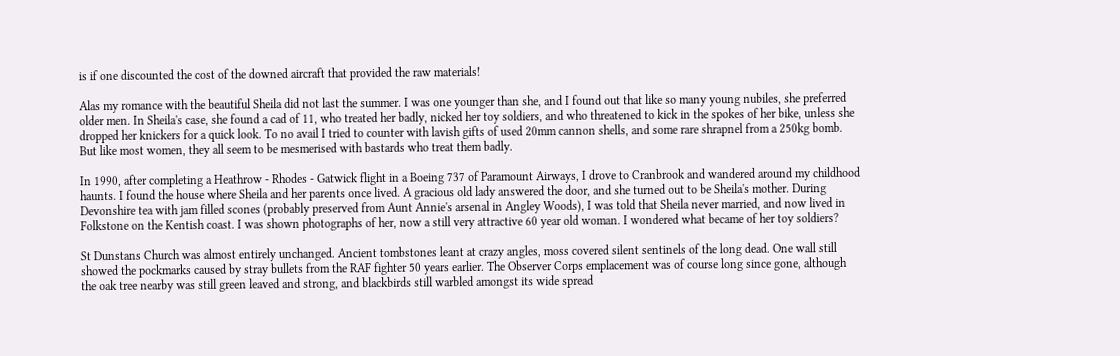is if one discounted the cost of the downed aircraft that provided the raw materials!

Alas my romance with the beautiful Sheila did not last the summer. I was one younger than she, and I found out that like so many young nubiles, she preferred older men. In Sheila's case, she found a cad of 11, who treated her badly, nicked her toy soldiers, and who threatened to kick in the spokes of her bike, unless she dropped her knickers for a quick look. To no avail I tried to counter with lavish gifts of used 20mm cannon shells, and some rare shrapnel from a 250kg bomb. But like most women, they all seem to be mesmerised with bastards who treat them badly.

In 1990, after completing a Heathrow - Rhodes - Gatwick flight in a Boeing 737 of Paramount Airways, I drove to Cranbrook and wandered around my childhood haunts. I found the house where Sheila and her parents once lived. A gracious old lady answered the door, and she turned out to be Sheila's mother. During Devonshire tea with jam filled scones (probably preserved from Aunt Annie's arsenal in Angley Woods), I was told that Sheila never married, and now lived in Folkstone on the Kentish coast. I was shown photographs of her, now a still very attractive 60 year old woman. I wondered what became of her toy soldiers?

St Dunstans Church was almost entirely unchanged. Ancient tombstones leant at crazy angles, moss covered silent sentinels of the long dead. One wall still showed the pockmarks caused by stray bullets from the RAF fighter 50 years earlier. The Observer Corps emplacement was of course long since gone, although the oak tree nearby was still green leaved and strong, and blackbirds still warbled amongst its wide spread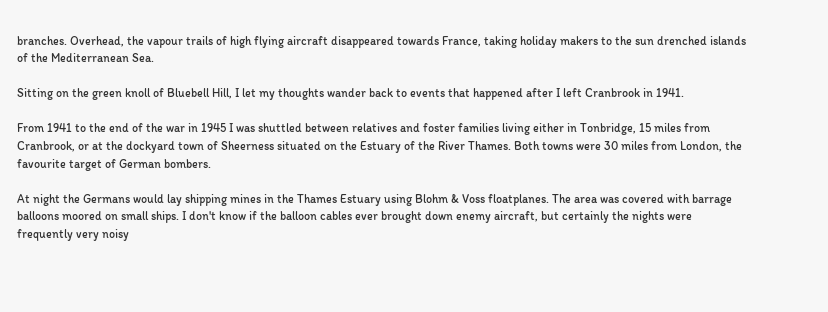branches. Overhead, the vapour trails of high flying aircraft disappeared towards France, taking holiday makers to the sun drenched islands of the Mediterranean Sea.

Sitting on the green knoll of Bluebell Hill, I let my thoughts wander back to events that happened after I left Cranbrook in 1941.

From 1941 to the end of the war in 1945 I was shuttled between relatives and foster families living either in Tonbridge, 15 miles from Cranbrook, or at the dockyard town of Sheerness situated on the Estuary of the River Thames. Both towns were 30 miles from London, the favourite target of German bombers.

At night the Germans would lay shipping mines in the Thames Estuary using Blohm & Voss floatplanes. The area was covered with barrage balloons moored on small ships. I don't know if the balloon cables ever brought down enemy aircraft, but certainly the nights were frequently very noisy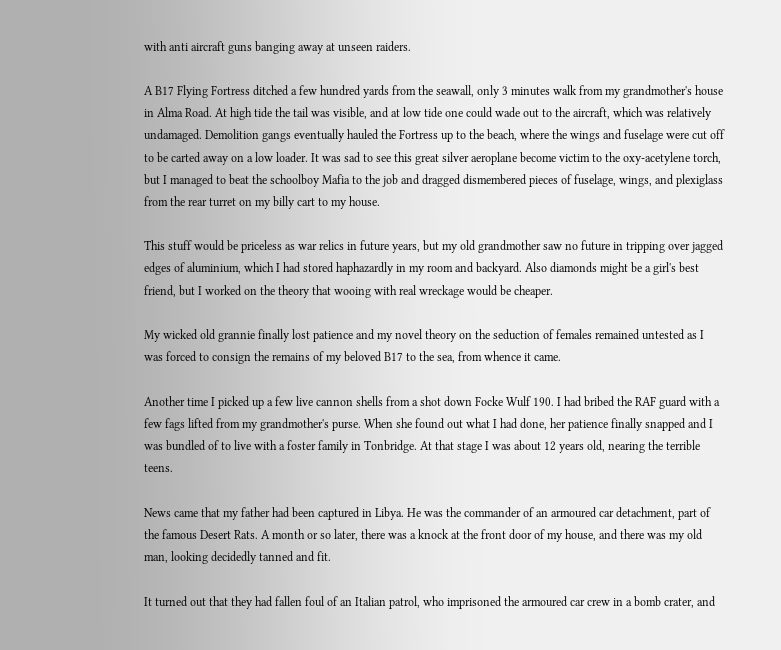with anti aircraft guns banging away at unseen raiders.

A B17 Flying Fortress ditched a few hundred yards from the seawall, only 3 minutes walk from my grandmother's house in Alma Road. At high tide the tail was visible, and at low tide one could wade out to the aircraft, which was relatively undamaged. Demolition gangs eventually hauled the Fortress up to the beach, where the wings and fuselage were cut off to be carted away on a low loader. It was sad to see this great silver aeroplane become victim to the oxy-acetylene torch, but I managed to beat the schoolboy Mafia to the job and dragged dismembered pieces of fuselage, wings, and plexiglass from the rear turret on my billy cart to my house.

This stuff would be priceless as war relics in future years, but my old grandmother saw no future in tripping over jagged edges of aluminium, which I had stored haphazardly in my room and backyard. Also diamonds might be a girl's best friend, but I worked on the theory that wooing with real wreckage would be cheaper.

My wicked old grannie finally lost patience and my novel theory on the seduction of females remained untested as I was forced to consign the remains of my beloved B17 to the sea, from whence it came.

Another time I picked up a few live cannon shells from a shot down Focke Wulf 190. I had bribed the RAF guard with a few fags lifted from my grandmother's purse. When she found out what I had done, her patience finally snapped and I was bundled of to live with a foster family in Tonbridge. At that stage I was about 12 years old, nearing the terrible teens.

News came that my father had been captured in Libya. He was the commander of an armoured car detachment, part of the famous Desert Rats. A month or so later, there was a knock at the front door of my house, and there was my old man, looking decidedly tanned and fit.

It turned out that they had fallen foul of an Italian patrol, who imprisoned the armoured car crew in a bomb crater, and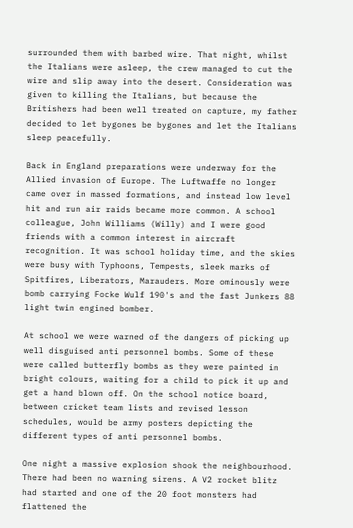surrounded them with barbed wire. That night, whilst the Italians were asleep, the crew managed to cut the wire and slip away into the desert. Consideration was given to killing the Italians, but because the Britishers had been well treated on capture, my father decided to let bygones be bygones and let the Italians sleep peacefully.

Back in England preparations were underway for the Allied invasion of Europe. The Luftwaffe no longer came over in massed formations, and instead low level hit and run air raids became more common. A school colleague, John Williams (Willy) and I were good friends with a common interest in aircraft recognition. It was school holiday time, and the skies were busy with Typhoons, Tempests, sleek marks of Spitfires, Liberators, Marauders. More ominously were bomb carrying Focke Wulf 190's and the fast Junkers 88 light twin engined bomber.

At school we were warned of the dangers of picking up well disguised anti personnel bombs. Some of these were called butterfly bombs as they were painted in bright colours, waiting for a child to pick it up and get a hand blown off. On the school notice board, between cricket team lists and revised lesson schedules, would be army posters depicting the different types of anti personnel bombs.

One night a massive explosion shook the neighbourhood. There had been no warning sirens. A V2 rocket blitz had started and one of the 20 foot monsters had flattened the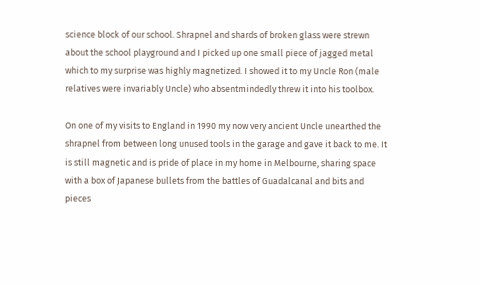science block of our school. Shrapnel and shards of broken glass were strewn about the school playground and I picked up one small piece of jagged metal which to my surprise was highly magnetized. I showed it to my Uncle Ron (male relatives were invariably Uncle) who absentmindedly threw it into his toolbox.

On one of my visits to England in 1990 my now very ancient Uncle unearthed the shrapnel from between long unused tools in the garage and gave it back to me. It is still magnetic and is pride of place in my home in Melbourne, sharing space with a box of Japanese bullets from the battles of Guadalcanal and bits and pieces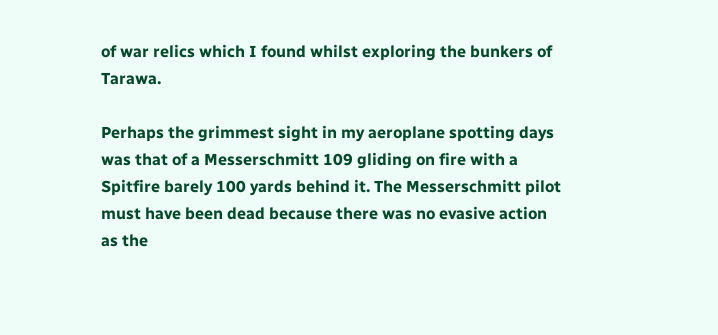of war relics which I found whilst exploring the bunkers of Tarawa.

Perhaps the grimmest sight in my aeroplane spotting days was that of a Messerschmitt 109 gliding on fire with a Spitfire barely 100 yards behind it. The Messerschmitt pilot must have been dead because there was no evasive action as the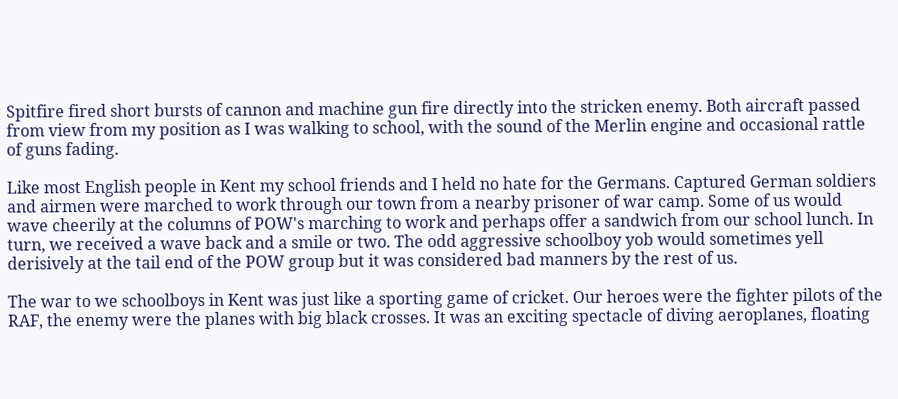Spitfire fired short bursts of cannon and machine gun fire directly into the stricken enemy. Both aircraft passed from view from my position as I was walking to school, with the sound of the Merlin engine and occasional rattle of guns fading.

Like most English people in Kent my school friends and I held no hate for the Germans. Captured German soldiers and airmen were marched to work through our town from a nearby prisoner of war camp. Some of us would wave cheerily at the columns of POW's marching to work and perhaps offer a sandwich from our school lunch. In turn, we received a wave back and a smile or two. The odd aggressive schoolboy yob would sometimes yell derisively at the tail end of the POW group but it was considered bad manners by the rest of us.

The war to we schoolboys in Kent was just like a sporting game of cricket. Our heroes were the fighter pilots of the RAF, the enemy were the planes with big black crosses. It was an exciting spectacle of diving aeroplanes, floating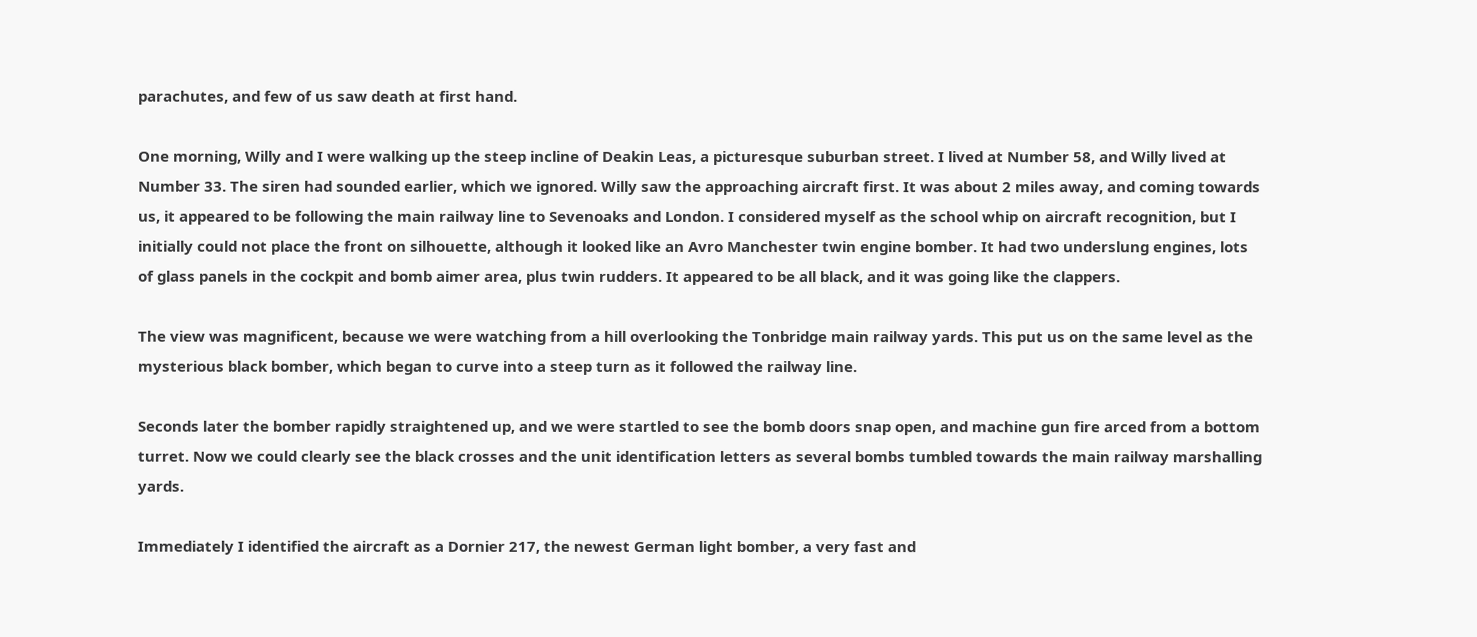parachutes, and few of us saw death at first hand.

One morning, Willy and I were walking up the steep incline of Deakin Leas, a picturesque suburban street. I lived at Number 58, and Willy lived at Number 33. The siren had sounded earlier, which we ignored. Willy saw the approaching aircraft first. It was about 2 miles away, and coming towards us, it appeared to be following the main railway line to Sevenoaks and London. I considered myself as the school whip on aircraft recognition, but I initially could not place the front on silhouette, although it looked like an Avro Manchester twin engine bomber. It had two underslung engines, lots of glass panels in the cockpit and bomb aimer area, plus twin rudders. It appeared to be all black, and it was going like the clappers.

The view was magnificent, because we were watching from a hill overlooking the Tonbridge main railway yards. This put us on the same level as the mysterious black bomber, which began to curve into a steep turn as it followed the railway line.

Seconds later the bomber rapidly straightened up, and we were startled to see the bomb doors snap open, and machine gun fire arced from a bottom turret. Now we could clearly see the black crosses and the unit identification letters as several bombs tumbled towards the main railway marshalling yards.

Immediately I identified the aircraft as a Dornier 217, the newest German light bomber, a very fast and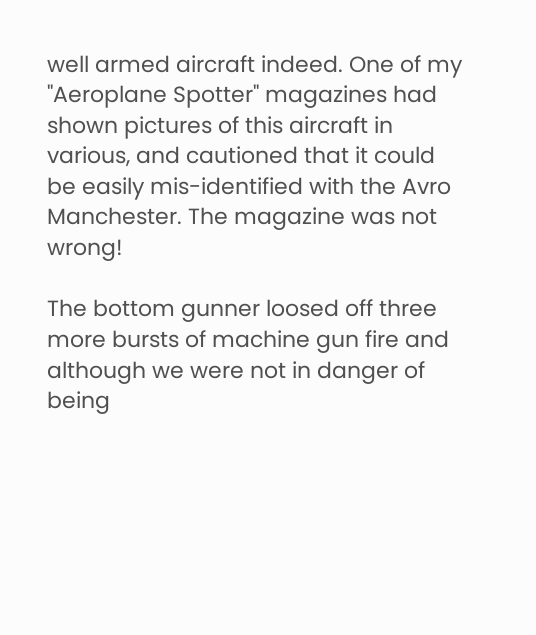well armed aircraft indeed. One of my "Aeroplane Spotter" magazines had shown pictures of this aircraft in various, and cautioned that it could be easily mis-identified with the Avro Manchester. The magazine was not wrong!

The bottom gunner loosed off three more bursts of machine gun fire and although we were not in danger of being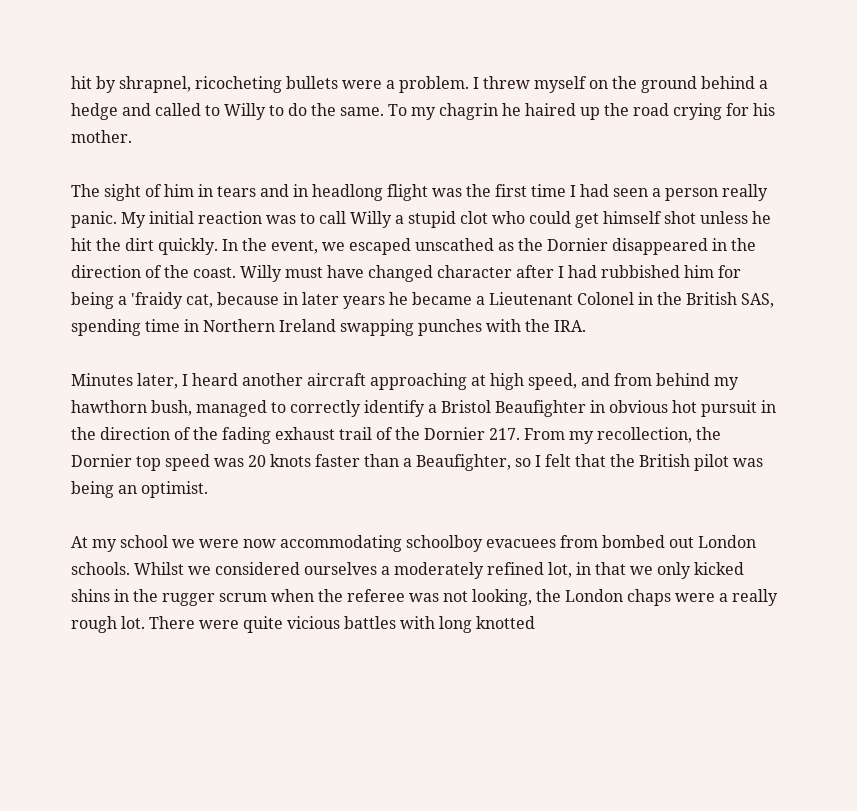hit by shrapnel, ricocheting bullets were a problem. I threw myself on the ground behind a hedge and called to Willy to do the same. To my chagrin he haired up the road crying for his mother.

The sight of him in tears and in headlong flight was the first time I had seen a person really panic. My initial reaction was to call Willy a stupid clot who could get himself shot unless he hit the dirt quickly. In the event, we escaped unscathed as the Dornier disappeared in the direction of the coast. Willy must have changed character after I had rubbished him for being a 'fraidy cat, because in later years he became a Lieutenant Colonel in the British SAS, spending time in Northern Ireland swapping punches with the IRA.

Minutes later, I heard another aircraft approaching at high speed, and from behind my hawthorn bush, managed to correctly identify a Bristol Beaufighter in obvious hot pursuit in the direction of the fading exhaust trail of the Dornier 217. From my recollection, the Dornier top speed was 20 knots faster than a Beaufighter, so I felt that the British pilot was being an optimist.

At my school we were now accommodating schoolboy evacuees from bombed out London schools. Whilst we considered ourselves a moderately refined lot, in that we only kicked shins in the rugger scrum when the referee was not looking, the London chaps were a really rough lot. There were quite vicious battles with long knotted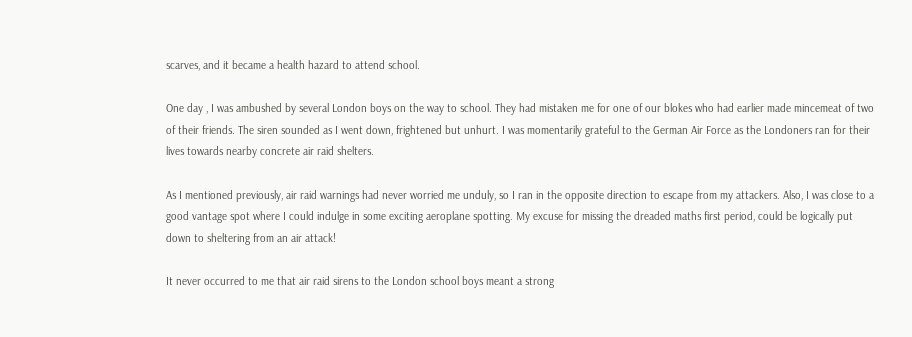scarves, and it became a health hazard to attend school.

One day , I was ambushed by several London boys on the way to school. They had mistaken me for one of our blokes who had earlier made mincemeat of two of their friends. The siren sounded as I went down, frightened but unhurt. I was momentarily grateful to the German Air Force as the Londoners ran for their lives towards nearby concrete air raid shelters.

As I mentioned previously, air raid warnings had never worried me unduly, so I ran in the opposite direction to escape from my attackers. Also, I was close to a good vantage spot where I could indulge in some exciting aeroplane spotting. My excuse for missing the dreaded maths first period, could be logically put down to sheltering from an air attack!

It never occurred to me that air raid sirens to the London school boys meant a strong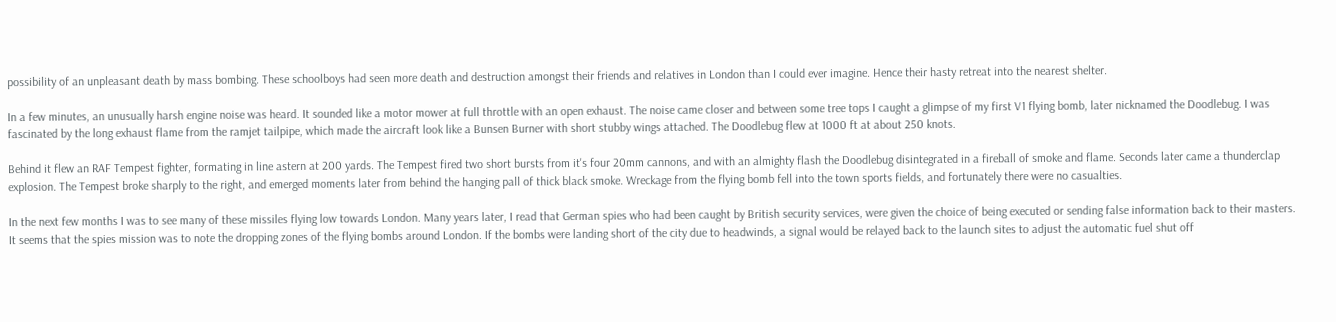possibility of an unpleasant death by mass bombing. These schoolboys had seen more death and destruction amongst their friends and relatives in London than I could ever imagine. Hence their hasty retreat into the nearest shelter.

In a few minutes, an unusually harsh engine noise was heard. It sounded like a motor mower at full throttle with an open exhaust. The noise came closer and between some tree tops I caught a glimpse of my first V1 flying bomb, later nicknamed the Doodlebug. I was fascinated by the long exhaust flame from the ramjet tailpipe, which made the aircraft look like a Bunsen Burner with short stubby wings attached. The Doodlebug flew at 1000 ft at about 250 knots.

Behind it flew an RAF Tempest fighter, formating in line astern at 200 yards. The Tempest fired two short bursts from it's four 20mm cannons, and with an almighty flash the Doodlebug disintegrated in a fireball of smoke and flame. Seconds later came a thunderclap explosion. The Tempest broke sharply to the right, and emerged moments later from behind the hanging pall of thick black smoke. Wreckage from the flying bomb fell into the town sports fields, and fortunately there were no casualties.

In the next few months I was to see many of these missiles flying low towards London. Many years later, I read that German spies who had been caught by British security services, were given the choice of being executed or sending false information back to their masters. It seems that the spies mission was to note the dropping zones of the flying bombs around London. If the bombs were landing short of the city due to headwinds, a signal would be relayed back to the launch sites to adjust the automatic fuel shut off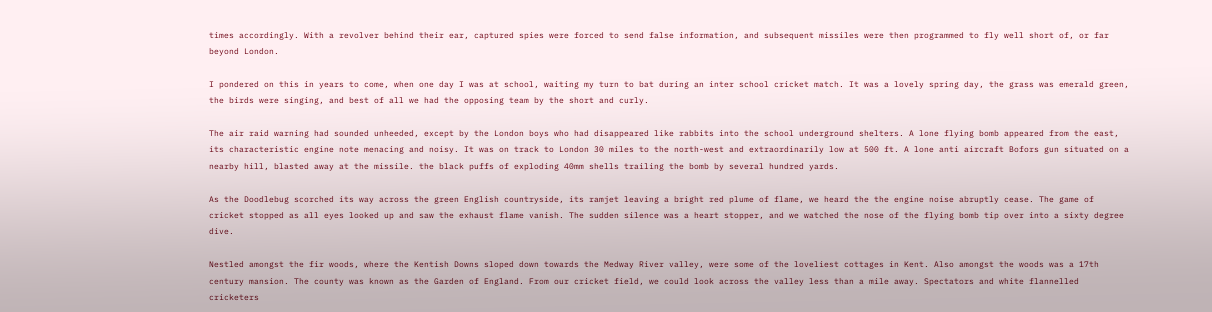times accordingly. With a revolver behind their ear, captured spies were forced to send false information, and subsequent missiles were then programmed to fly well short of, or far beyond London.

I pondered on this in years to come, when one day I was at school, waiting my turn to bat during an inter school cricket match. It was a lovely spring day, the grass was emerald green, the birds were singing, and best of all we had the opposing team by the short and curly.

The air raid warning had sounded unheeded, except by the London boys who had disappeared like rabbits into the school underground shelters. A lone flying bomb appeared from the east, its characteristic engine note menacing and noisy. It was on track to London 30 miles to the north-west and extraordinarily low at 500 ft. A lone anti aircraft Bofors gun situated on a nearby hill, blasted away at the missile. the black puffs of exploding 40mm shells trailing the bomb by several hundred yards.

As the Doodlebug scorched its way across the green English countryside, its ramjet leaving a bright red plume of flame, we heard the the engine noise abruptly cease. The game of cricket stopped as all eyes looked up and saw the exhaust flame vanish. The sudden silence was a heart stopper, and we watched the nose of the flying bomb tip over into a sixty degree dive.

Nestled amongst the fir woods, where the Kentish Downs sloped down towards the Medway River valley, were some of the loveliest cottages in Kent. Also amongst the woods was a 17th century mansion. The county was known as the Garden of England. From our cricket field, we could look across the valley less than a mile away. Spectators and white flannelled cricketers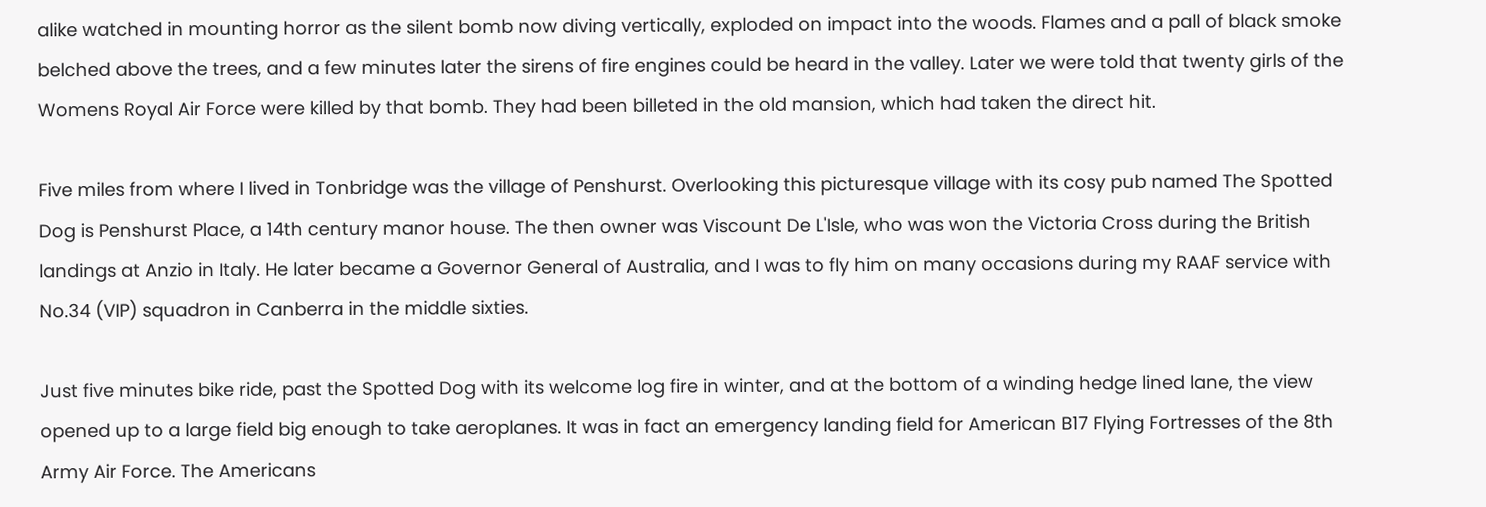alike watched in mounting horror as the silent bomb now diving vertically, exploded on impact into the woods. Flames and a pall of black smoke belched above the trees, and a few minutes later the sirens of fire engines could be heard in the valley. Later we were told that twenty girls of the Womens Royal Air Force were killed by that bomb. They had been billeted in the old mansion, which had taken the direct hit.

Five miles from where I lived in Tonbridge was the village of Penshurst. Overlooking this picturesque village with its cosy pub named The Spotted Dog is Penshurst Place, a 14th century manor house. The then owner was Viscount De L'Isle, who was won the Victoria Cross during the British landings at Anzio in Italy. He later became a Governor General of Australia, and I was to fly him on many occasions during my RAAF service with No.34 (VIP) squadron in Canberra in the middle sixties.

Just five minutes bike ride, past the Spotted Dog with its welcome log fire in winter, and at the bottom of a winding hedge lined lane, the view opened up to a large field big enough to take aeroplanes. It was in fact an emergency landing field for American B17 Flying Fortresses of the 8th Army Air Force. The Americans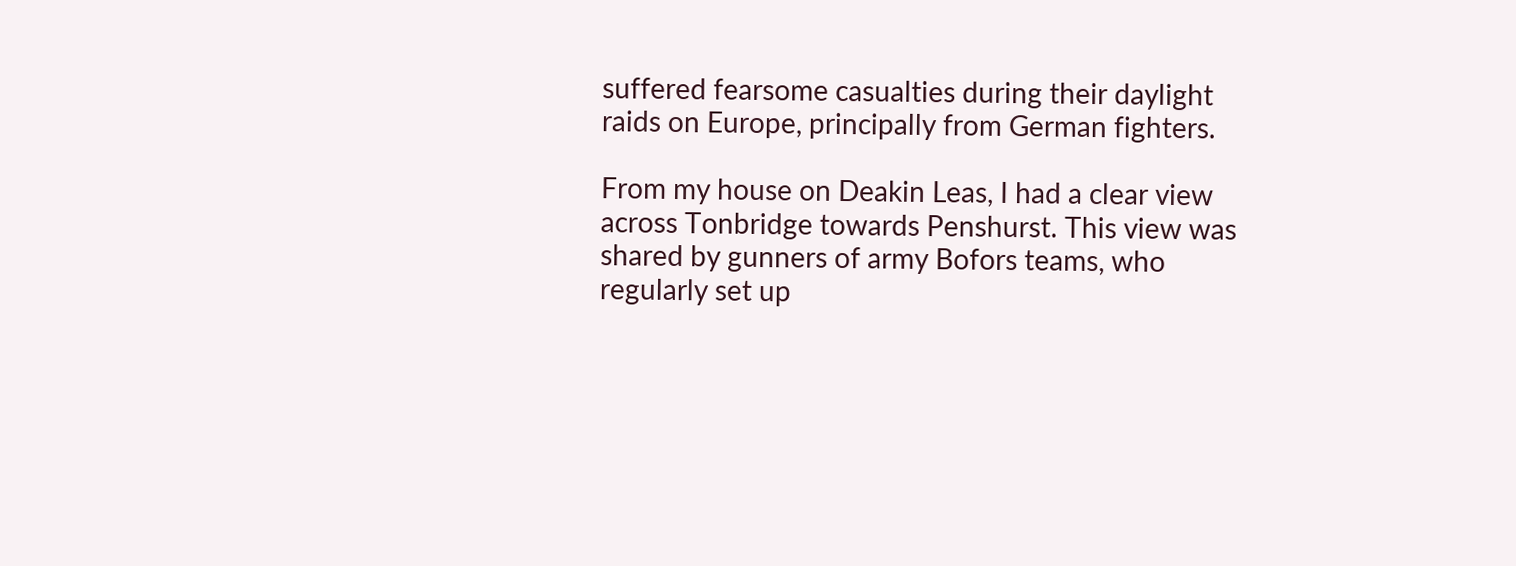suffered fearsome casualties during their daylight raids on Europe, principally from German fighters.

From my house on Deakin Leas, I had a clear view across Tonbridge towards Penshurst. This view was shared by gunners of army Bofors teams, who regularly set up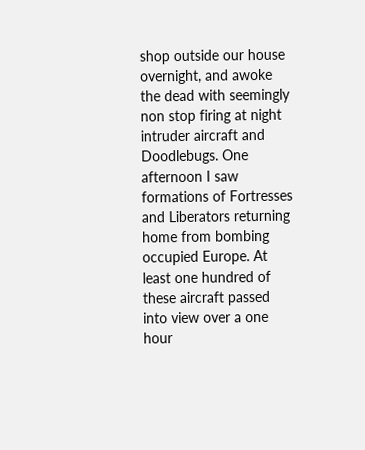shop outside our house overnight, and awoke the dead with seemingly non stop firing at night intruder aircraft and Doodlebugs. One afternoon I saw formations of Fortresses and Liberators returning home from bombing occupied Europe. At least one hundred of these aircraft passed into view over a one hour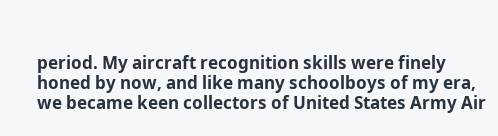period. My aircraft recognition skills were finely honed by now, and like many schoolboys of my era, we became keen collectors of United States Army Air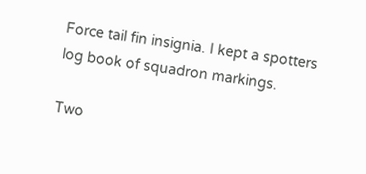Force tail fin insignia. I kept a spotters log book of squadron markings.

Two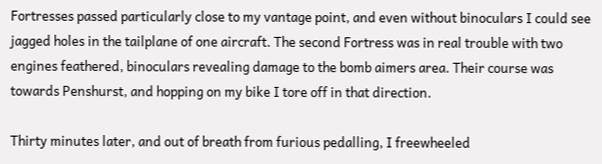Fortresses passed particularly close to my vantage point, and even without binoculars I could see jagged holes in the tailplane of one aircraft. The second Fortress was in real trouble with two engines feathered, binoculars revealing damage to the bomb aimers area. Their course was towards Penshurst, and hopping on my bike I tore off in that direction.

Thirty minutes later, and out of breath from furious pedalling, I freewheeled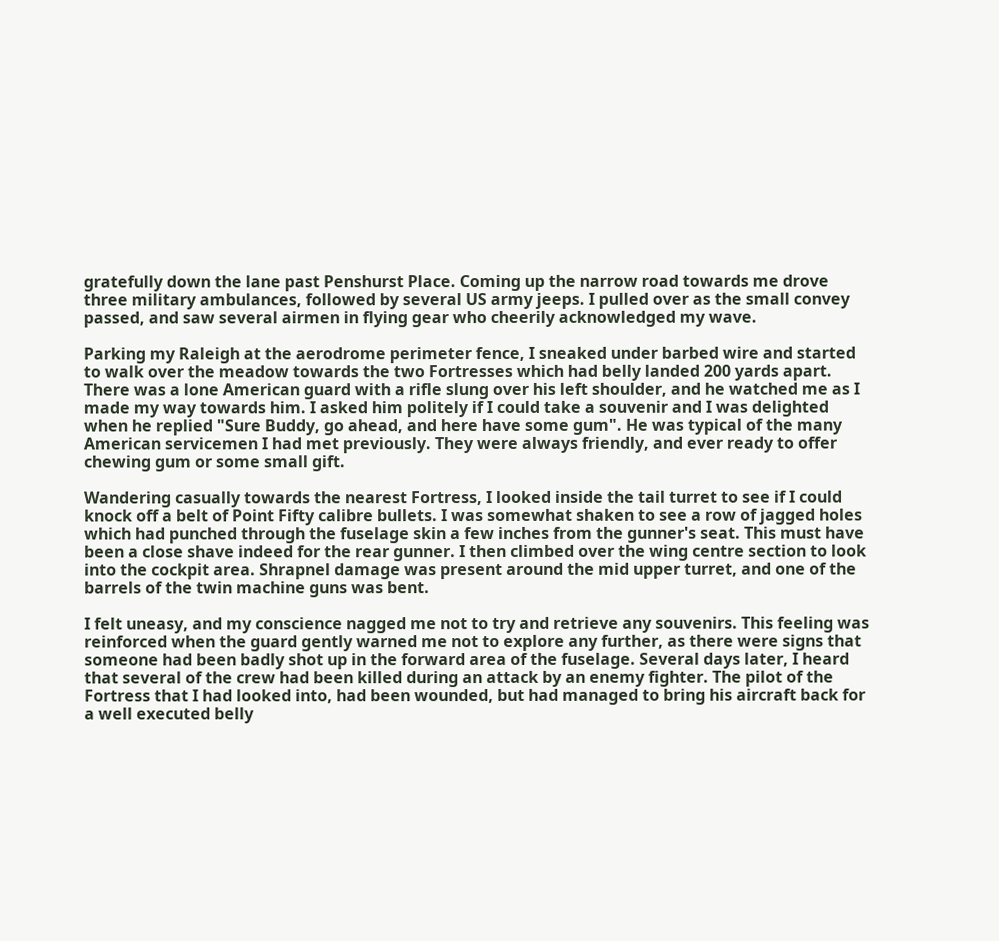gratefully down the lane past Penshurst Place. Coming up the narrow road towards me drove three military ambulances, followed by several US army jeeps. I pulled over as the small convey passed, and saw several airmen in flying gear who cheerily acknowledged my wave.

Parking my Raleigh at the aerodrome perimeter fence, I sneaked under barbed wire and started to walk over the meadow towards the two Fortresses which had belly landed 200 yards apart. There was a lone American guard with a rifle slung over his left shoulder, and he watched me as I made my way towards him. I asked him politely if I could take a souvenir and I was delighted when he replied "Sure Buddy, go ahead, and here have some gum". He was typical of the many American servicemen I had met previously. They were always friendly, and ever ready to offer chewing gum or some small gift.

Wandering casually towards the nearest Fortress, I looked inside the tail turret to see if I could knock off a belt of Point Fifty calibre bullets. I was somewhat shaken to see a row of jagged holes which had punched through the fuselage skin a few inches from the gunner's seat. This must have been a close shave indeed for the rear gunner. I then climbed over the wing centre section to look into the cockpit area. Shrapnel damage was present around the mid upper turret, and one of the barrels of the twin machine guns was bent.

I felt uneasy, and my conscience nagged me not to try and retrieve any souvenirs. This feeling was reinforced when the guard gently warned me not to explore any further, as there were signs that someone had been badly shot up in the forward area of the fuselage. Several days later, I heard that several of the crew had been killed during an attack by an enemy fighter. The pilot of the Fortress that I had looked into, had been wounded, but had managed to bring his aircraft back for a well executed belly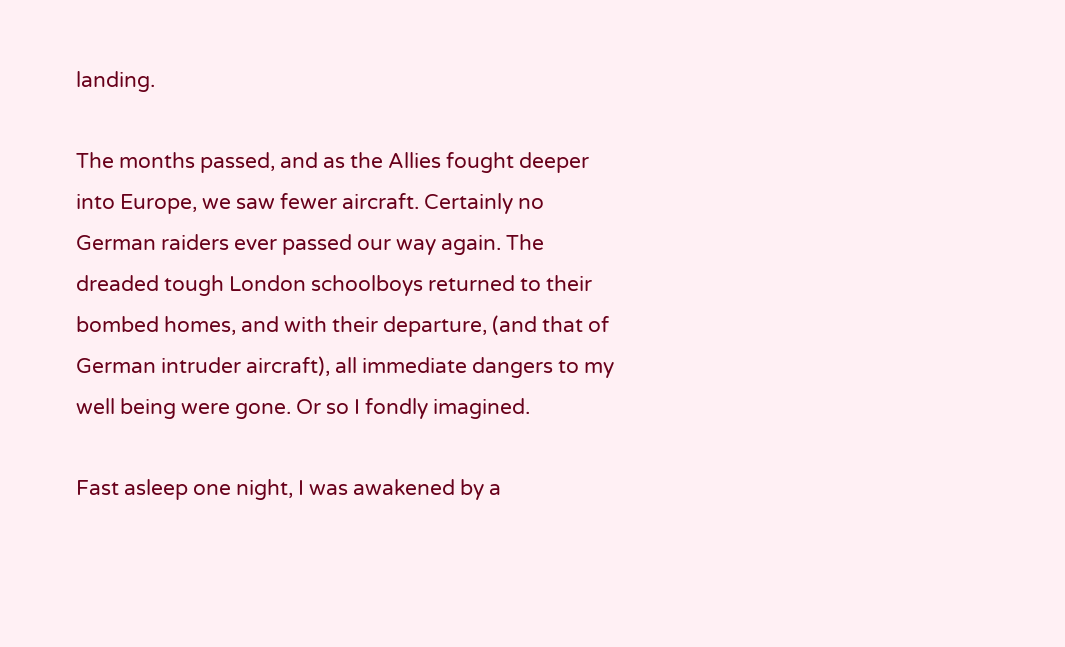landing.

The months passed, and as the Allies fought deeper into Europe, we saw fewer aircraft. Certainly no German raiders ever passed our way again. The dreaded tough London schoolboys returned to their bombed homes, and with their departure, (and that of German intruder aircraft), all immediate dangers to my well being were gone. Or so I fondly imagined.

Fast asleep one night, I was awakened by a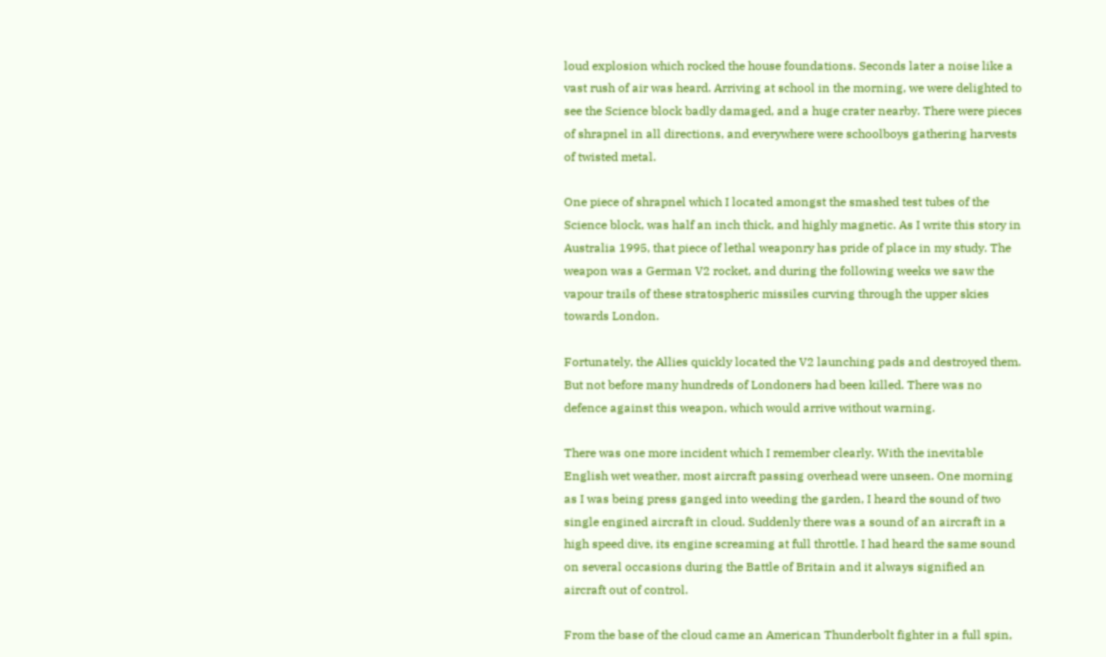loud explosion which rocked the house foundations. Seconds later a noise like a vast rush of air was heard. Arriving at school in the morning, we were delighted to see the Science block badly damaged, and a huge crater nearby. There were pieces of shrapnel in all directions, and everywhere were schoolboys gathering harvests of twisted metal.

One piece of shrapnel which I located amongst the smashed test tubes of the Science block, was half an inch thick, and highly magnetic. As I write this story in Australia 1995, that piece of lethal weaponry has pride of place in my study. The weapon was a German V2 rocket, and during the following weeks we saw the vapour trails of these stratospheric missiles curving through the upper skies towards London.

Fortunately, the Allies quickly located the V2 launching pads and destroyed them. But not before many hundreds of Londoners had been killed. There was no defence against this weapon, which would arrive without warning.

There was one more incident which I remember clearly. With the inevitable English wet weather, most aircraft passing overhead were unseen. One morning as I was being press ganged into weeding the garden, I heard the sound of two single engined aircraft in cloud. Suddenly there was a sound of an aircraft in a high speed dive, its engine screaming at full throttle. I had heard the same sound on several occasions during the Battle of Britain and it always signified an aircraft out of control.

From the base of the cloud came an American Thunderbolt fighter in a full spin,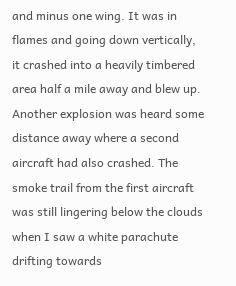and minus one wing. It was in flames and going down vertically, it crashed into a heavily timbered area half a mile away and blew up. Another explosion was heard some distance away where a second aircraft had also crashed. The smoke trail from the first aircraft was still lingering below the clouds when I saw a white parachute drifting towards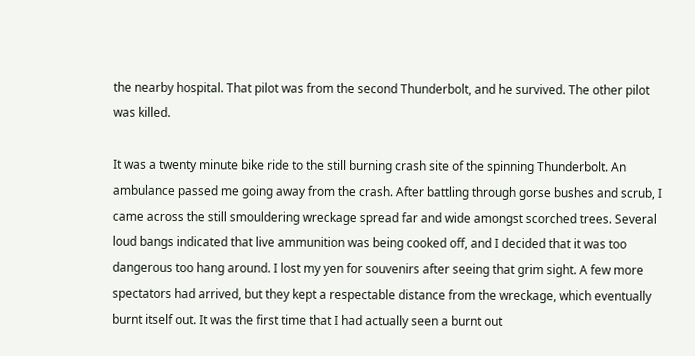the nearby hospital. That pilot was from the second Thunderbolt, and he survived. The other pilot was killed.

It was a twenty minute bike ride to the still burning crash site of the spinning Thunderbolt. An ambulance passed me going away from the crash. After battling through gorse bushes and scrub, I came across the still smouldering wreckage spread far and wide amongst scorched trees. Several loud bangs indicated that live ammunition was being cooked off, and I decided that it was too dangerous too hang around. I lost my yen for souvenirs after seeing that grim sight. A few more spectators had arrived, but they kept a respectable distance from the wreckage, which eventually burnt itself out. It was the first time that I had actually seen a burnt out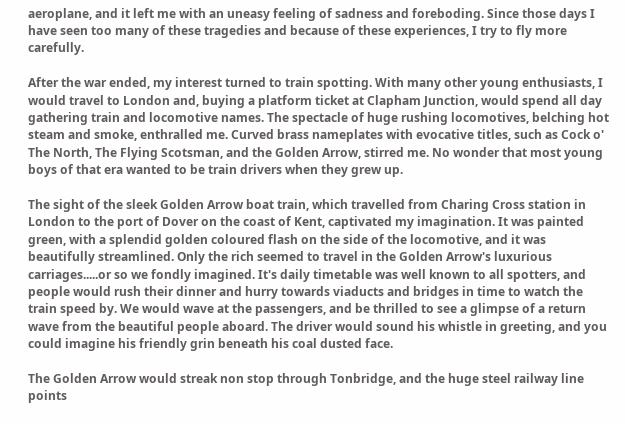aeroplane, and it left me with an uneasy feeling of sadness and foreboding. Since those days I have seen too many of these tragedies and because of these experiences, I try to fly more carefully.

After the war ended, my interest turned to train spotting. With many other young enthusiasts, I would travel to London and, buying a platform ticket at Clapham Junction, would spend all day gathering train and locomotive names. The spectacle of huge rushing locomotives, belching hot steam and smoke, enthralled me. Curved brass nameplates with evocative titles, such as Cock o' The North, The Flying Scotsman, and the Golden Arrow, stirred me. No wonder that most young boys of that era wanted to be train drivers when they grew up.

The sight of the sleek Golden Arrow boat train, which travelled from Charing Cross station in London to the port of Dover on the coast of Kent, captivated my imagination. It was painted green, with a splendid golden coloured flash on the side of the locomotive, and it was beautifully streamlined. Only the rich seemed to travel in the Golden Arrow's luxurious carriages.....or so we fondly imagined. It's daily timetable was well known to all spotters, and people would rush their dinner and hurry towards viaducts and bridges in time to watch the train speed by. We would wave at the passengers, and be thrilled to see a glimpse of a return wave from the beautiful people aboard. The driver would sound his whistle in greeting, and you could imagine his friendly grin beneath his coal dusted face.

The Golden Arrow would streak non stop through Tonbridge, and the huge steel railway line points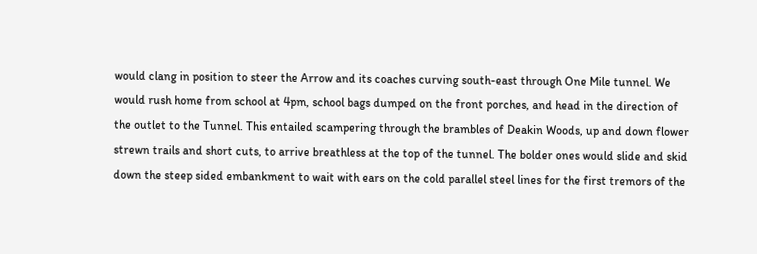would clang in position to steer the Arrow and its coaches curving south-east through One Mile tunnel. We would rush home from school at 4pm, school bags dumped on the front porches, and head in the direction of the outlet to the Tunnel. This entailed scampering through the brambles of Deakin Woods, up and down flower strewn trails and short cuts, to arrive breathless at the top of the tunnel. The bolder ones would slide and skid down the steep sided embankment to wait with ears on the cold parallel steel lines for the first tremors of the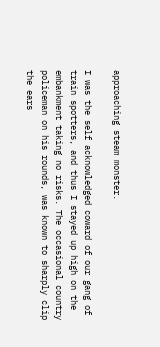approaching steam monster.

I was the self acknowledged coward of our gang of train spotters, and thus I stayed up high on the embankment taking no risks. The occasional country policeman on his rounds, was known to sharply clip the ears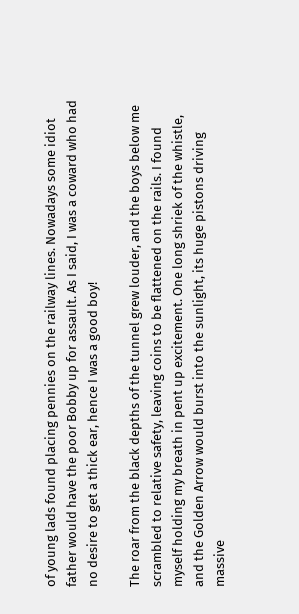of young lads found placing pennies on the railway lines. Nowadays some idiot father would have the poor Bobby up for assault. As I said, I was a coward who had no desire to get a thick ear, hence I was a good boy!

The roar from the black depths of the tunnel grew louder, and the boys below me scrambled to relative safety, leaving coins to be flattened on the rails. I found myself holding my breath in pent up excitement. One long shriek of the whistle, and the Golden Arrow would burst into the sunlight, its huge pistons driving massive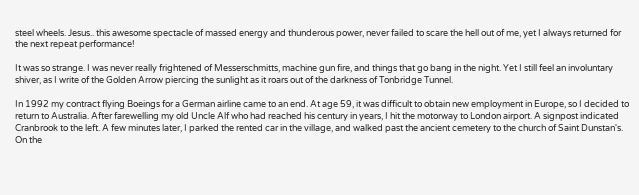steel wheels. Jesus.. this awesome spectacle of massed energy and thunderous power, never failed to scare the hell out of me, yet I always returned for the next repeat performance!

It was so strange. I was never really frightened of Messerschmitts, machine gun fire, and things that go bang in the night. Yet I still feel an involuntary shiver, as I write of the Golden Arrow piercing the sunlight as it roars out of the darkness of Tonbridge Tunnel.

In 1992 my contract flying Boeings for a German airline came to an end. At age 59, it was difficult to obtain new employment in Europe, so I decided to return to Australia. After farewelling my old Uncle Alf who had reached his century in years, I hit the motorway to London airport. A signpost indicated Cranbrook to the left. A few minutes later, I parked the rented car in the village, and walked past the ancient cemetery to the church of Saint Dunstan's. On the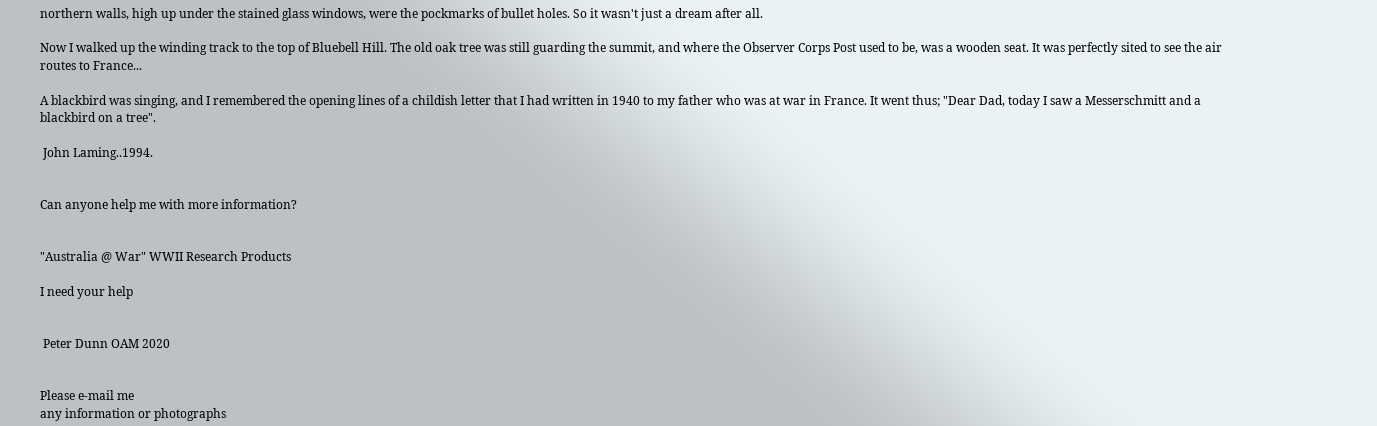northern walls, high up under the stained glass windows, were the pockmarks of bullet holes. So it wasn't just a dream after all.

Now I walked up the winding track to the top of Bluebell Hill. The old oak tree was still guarding the summit, and where the Observer Corps Post used to be, was a wooden seat. It was perfectly sited to see the air routes to France...

A blackbird was singing, and I remembered the opening lines of a childish letter that I had written in 1940 to my father who was at war in France. It went thus; "Dear Dad, today I saw a Messerschmitt and a blackbird on a tree".

 John Laming..1994.


Can anyone help me with more information?


"Australia @ War" WWII Research Products

I need your help


 Peter Dunn OAM 2020


Please e-mail me
any information or photographs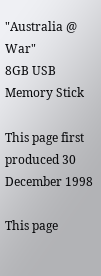"Australia @ War"
8GB USB Memory Stick

This page first produced 30 December 1998

This page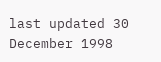last updated 30 December 1998